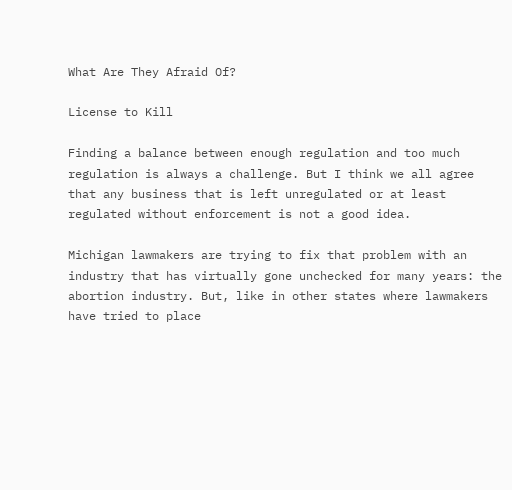What Are They Afraid Of?

License to Kill

Finding a balance between enough regulation and too much regulation is always a challenge. But I think we all agree that any business that is left unregulated or at least regulated without enforcement is not a good idea.

Michigan lawmakers are trying to fix that problem with an industry that has virtually gone unchecked for many years: the abortion industry. But, like in other states where lawmakers have tried to place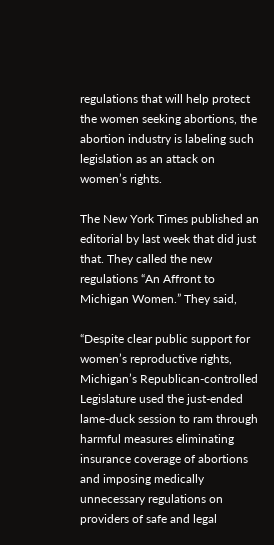regulations that will help protect the women seeking abortions, the abortion industry is labeling such legislation as an attack on women’s rights.

The New York Times published an editorial by last week that did just that. They called the new regulations “An Affront to Michigan Women.” They said,

“Despite clear public support for women’s reproductive rights, Michigan’s Republican-controlled Legislature used the just-ended lame-duck session to ram through harmful measures eliminating insurance coverage of abortions and imposing medically unnecessary regulations on providers of safe and legal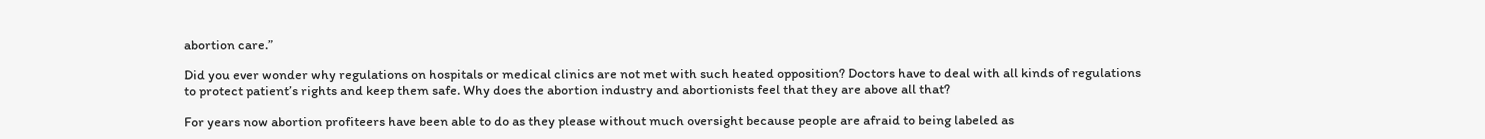abortion care.”

Did you ever wonder why regulations on hospitals or medical clinics are not met with such heated opposition? Doctors have to deal with all kinds of regulations to protect patient’s rights and keep them safe. Why does the abortion industry and abortionists feel that they are above all that?

For years now abortion profiteers have been able to do as they please without much oversight because people are afraid to being labeled as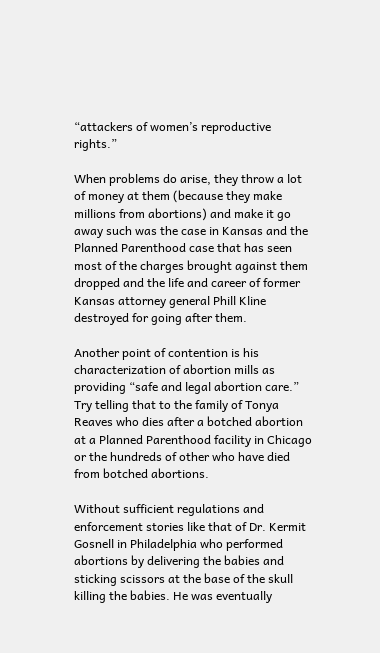“attackers of women’s reproductive rights.”

When problems do arise, they throw a lot of money at them (because they make millions from abortions) and make it go away such was the case in Kansas and the Planned Parenthood case that has seen most of the charges brought against them dropped and the life and career of former Kansas attorney general Phill Kline destroyed for going after them.

Another point of contention is his characterization of abortion mills as providing “safe and legal abortion care.” Try telling that to the family of Tonya Reaves who dies after a botched abortion at a Planned Parenthood facility in Chicago or the hundreds of other who have died from botched abortions.

Without sufficient regulations and enforcement stories like that of Dr. Kermit Gosnell in Philadelphia who performed abortions by delivering the babies and sticking scissors at the base of the skull killing the babies. He was eventually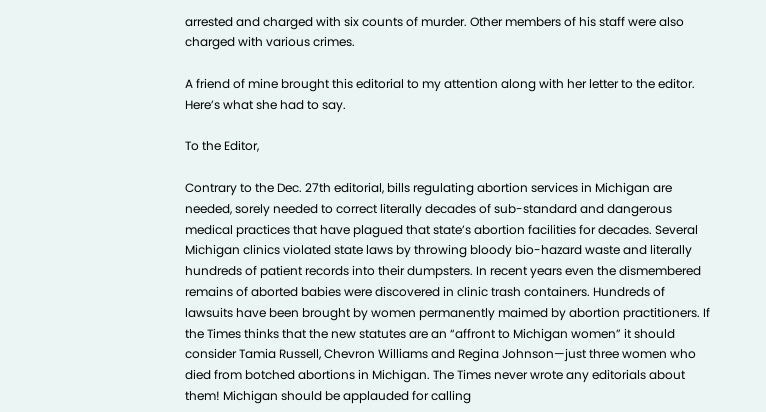arrested and charged with six counts of murder. Other members of his staff were also charged with various crimes.

A friend of mine brought this editorial to my attention along with her letter to the editor. Here’s what she had to say.

To the Editor,

Contrary to the Dec. 27th editorial, bills regulating abortion services in Michigan are needed, sorely needed to correct literally decades of sub-standard and dangerous medical practices that have plagued that state’s abortion facilities for decades. Several Michigan clinics violated state laws by throwing bloody bio-hazard waste and literally hundreds of patient records into their dumpsters. In recent years even the dismembered remains of aborted babies were discovered in clinic trash containers. Hundreds of lawsuits have been brought by women permanently maimed by abortion practitioners. If the Times thinks that the new statutes are an “affront to Michigan women” it should consider Tamia Russell, Chevron Williams and Regina Johnson—just three women who died from botched abortions in Michigan. The Times never wrote any editorials about them! Michigan should be applauded for calling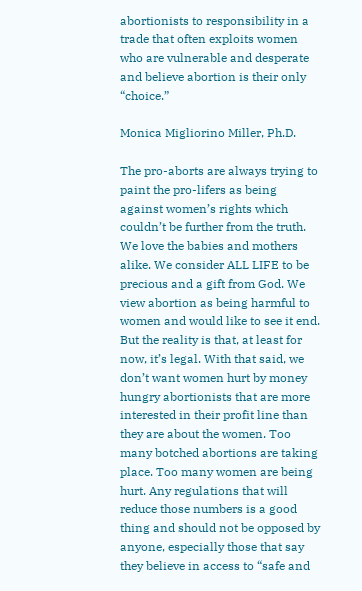abortionists to responsibility in a trade that often exploits women who are vulnerable and desperate and believe abortion is their only “choice.”

Monica Migliorino Miller, Ph.D.

The pro-aborts are always trying to paint the pro-lifers as being against women’s rights which couldn’t be further from the truth. We love the babies and mothers alike. We consider ALL LIFE to be precious and a gift from God. We view abortion as being harmful to women and would like to see it end. But the reality is that, at least for now, it’s legal. With that said, we don’t want women hurt by money hungry abortionists that are more interested in their profit line than they are about the women. Too many botched abortions are taking place. Too many women are being hurt. Any regulations that will reduce those numbers is a good thing and should not be opposed by anyone, especially those that say they believe in access to “safe and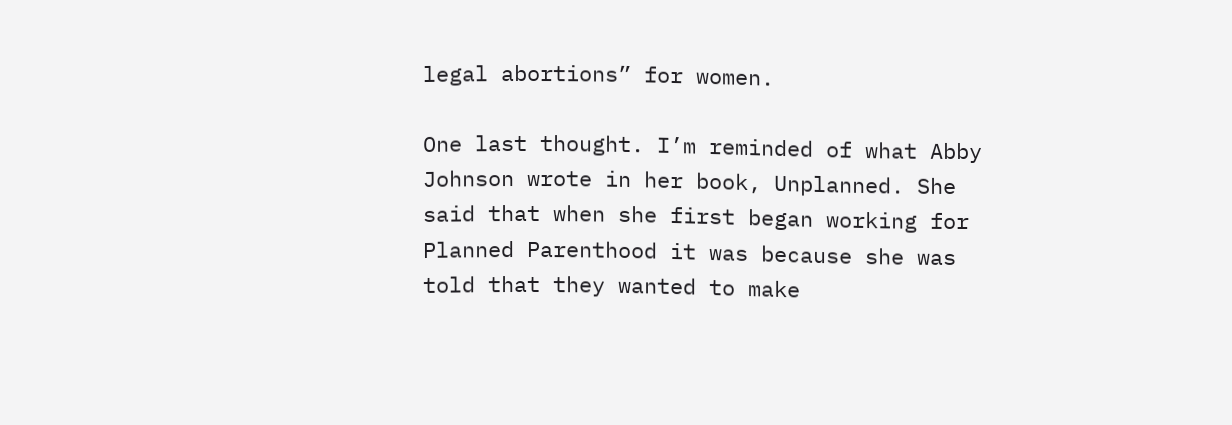legal abortions” for women.

One last thought. I’m reminded of what Abby Johnson wrote in her book, Unplanned. She said that when she first began working for Planned Parenthood it was because she was told that they wanted to make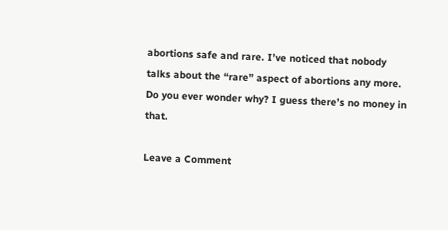abortions safe and rare. I’ve noticed that nobody talks about the “rare” aspect of abortions any more. Do you ever wonder why? I guess there’s no money in that.

Leave a Comment